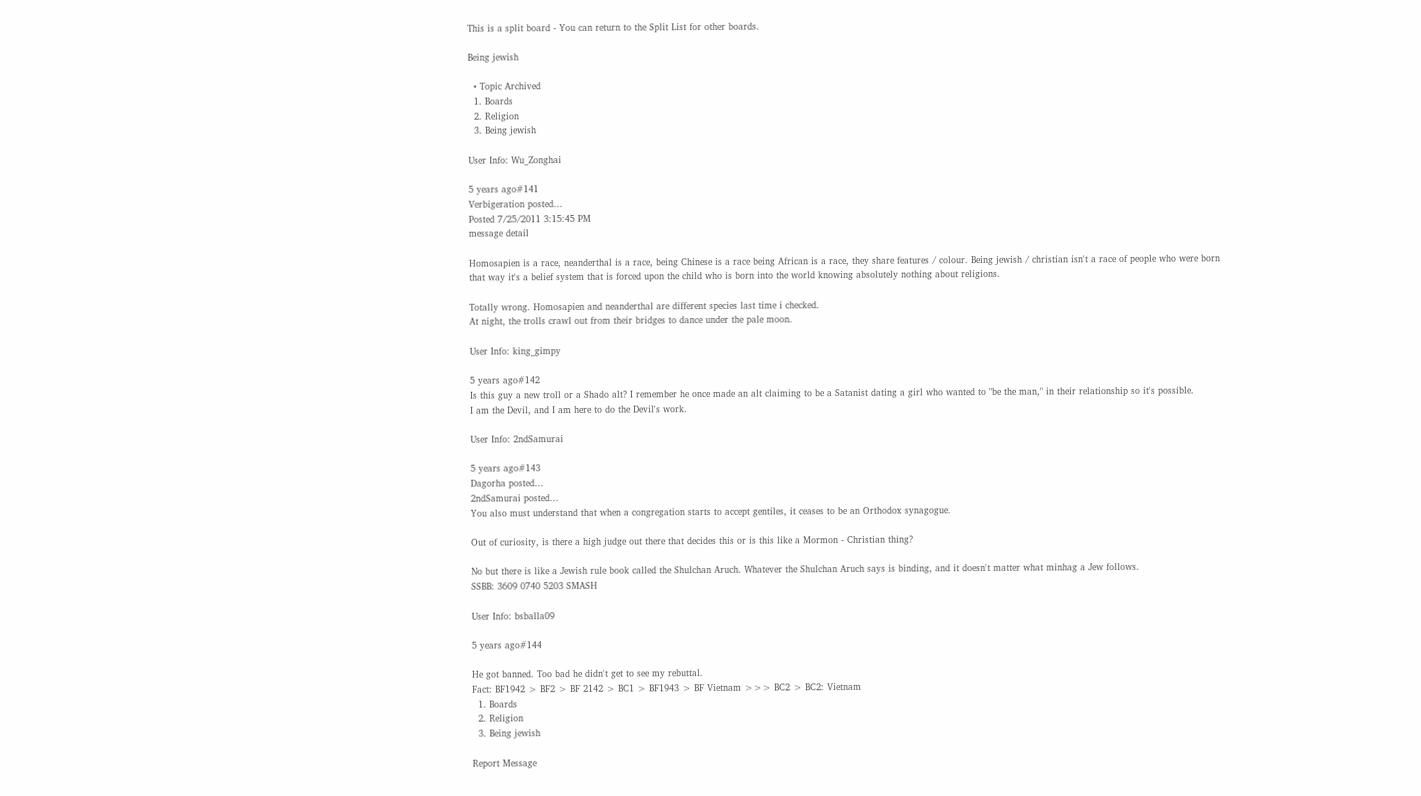This is a split board - You can return to the Split List for other boards.

Being jewish

  • Topic Archived
  1. Boards
  2. Religion
  3. Being jewish

User Info: Wu_Zonghai

5 years ago#141
Verbigeration posted...
Posted 7/25/2011 3:15:45 PM
message detail

Homosapien is a race, neanderthal is a race, being Chinese is a race being African is a race, they share features / colour. Being jewish / christian isn't a race of people who were born that way it's a belief system that is forced upon the child who is born into the world knowing absolutely nothing about religions.

Totally wrong. Homosapien and neanderthal are different species last time i checked.
At night, the trolls crawl out from their bridges to dance under the pale moon.

User Info: king_gimpy

5 years ago#142
Is this guy a new troll or a Shado alt? I remember he once made an alt claiming to be a Satanist dating a girl who wanted to "be the man," in their relationship so it's possible.
I am the Devil, and I am here to do the Devil's work.

User Info: 2ndSamurai

5 years ago#143
Dagorha posted...
2ndSamurai posted...
You also must understand that when a congregation starts to accept gentiles, it ceases to be an Orthodox synagogue.

Out of curiosity, is there a high judge out there that decides this or is this like a Mormon - Christian thing?

No but there is like a Jewish rule book called the Shulchan Aruch. Whatever the Shulchan Aruch says is binding, and it doesn't matter what minhag a Jew follows.
SSBB: 3609 0740 5203 SMASH

User Info: bsballa09

5 years ago#144

He got banned. Too bad he didn't get to see my rebuttal.
Fact: BF1942 > BF2 > BF 2142 > BC1 > BF1943 > BF Vietnam >>> BC2 > BC2: Vietnam
  1. Boards
  2. Religion
  3. Being jewish

Report Message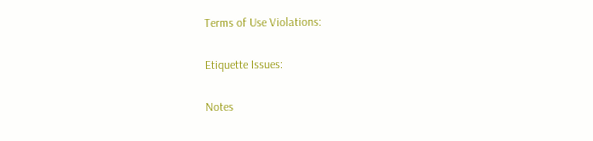Terms of Use Violations:

Etiquette Issues:

Notes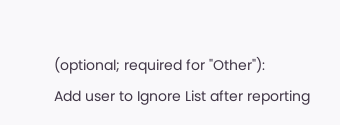(optional; required for "Other"):
Add user to Ignore List after reporting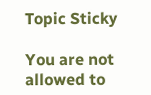Topic Sticky

You are not allowed to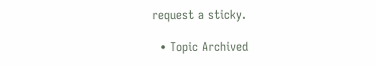request a sticky.

  • Topic Archived